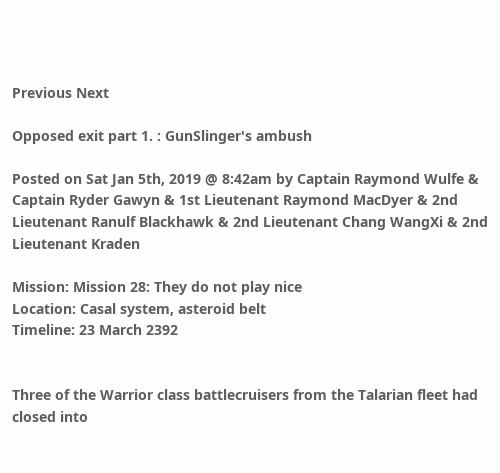Previous Next

Opposed exit part 1. : GunSlinger's ambush

Posted on Sat Jan 5th, 2019 @ 8:42am by Captain Raymond Wulfe & Captain Ryder Gawyn & 1st Lieutenant Raymond MacDyer & 2nd Lieutenant Ranulf Blackhawk & 2nd Lieutenant Chang WangXi & 2nd Lieutenant Kraden

Mission: Mission 28: They do not play nice
Location: Casal system, asteroid belt
Timeline: 23 March 2392


Three of the Warrior class battlecruisers from the Talarian fleet had closed into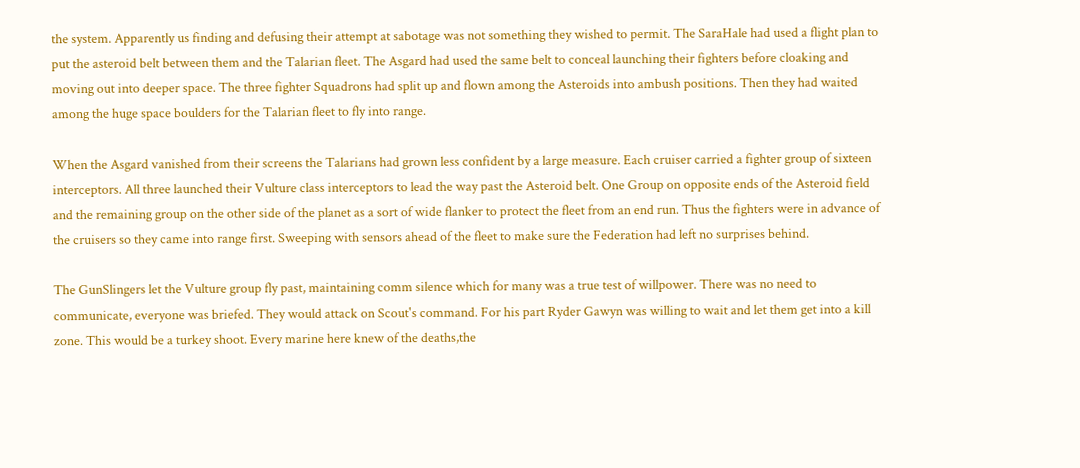the system. Apparently us finding and defusing their attempt at sabotage was not something they wished to permit. The SaraHale had used a flight plan to put the asteroid belt between them and the Talarian fleet. The Asgard had used the same belt to conceal launching their fighters before cloaking and moving out into deeper space. The three fighter Squadrons had split up and flown among the Asteroids into ambush positions. Then they had waited among the huge space boulders for the Talarian fleet to fly into range.

When the Asgard vanished from their screens the Talarians had grown less confident by a large measure. Each cruiser carried a fighter group of sixteen interceptors. All three launched their Vulture class interceptors to lead the way past the Asteroid belt. One Group on opposite ends of the Asteroid field and the remaining group on the other side of the planet as a sort of wide flanker to protect the fleet from an end run. Thus the fighters were in advance of the cruisers so they came into range first. Sweeping with sensors ahead of the fleet to make sure the Federation had left no surprises behind.

The GunSlingers let the Vulture group fly past, maintaining comm silence which for many was a true test of willpower. There was no need to communicate, everyone was briefed. They would attack on Scout's command. For his part Ryder Gawyn was willing to wait and let them get into a kill zone. This would be a turkey shoot. Every marine here knew of the deaths,the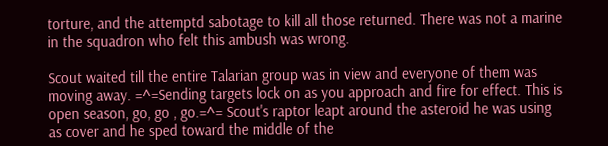torture, and the attemptd sabotage to kill all those returned. There was not a marine in the squadron who felt this ambush was wrong.

Scout waited till the entire Talarian group was in view and everyone of them was moving away. =^=Sending targets lock on as you approach and fire for effect. This is open season, go, go , go.=^= Scout's raptor leapt around the asteroid he was using as cover and he sped toward the middle of the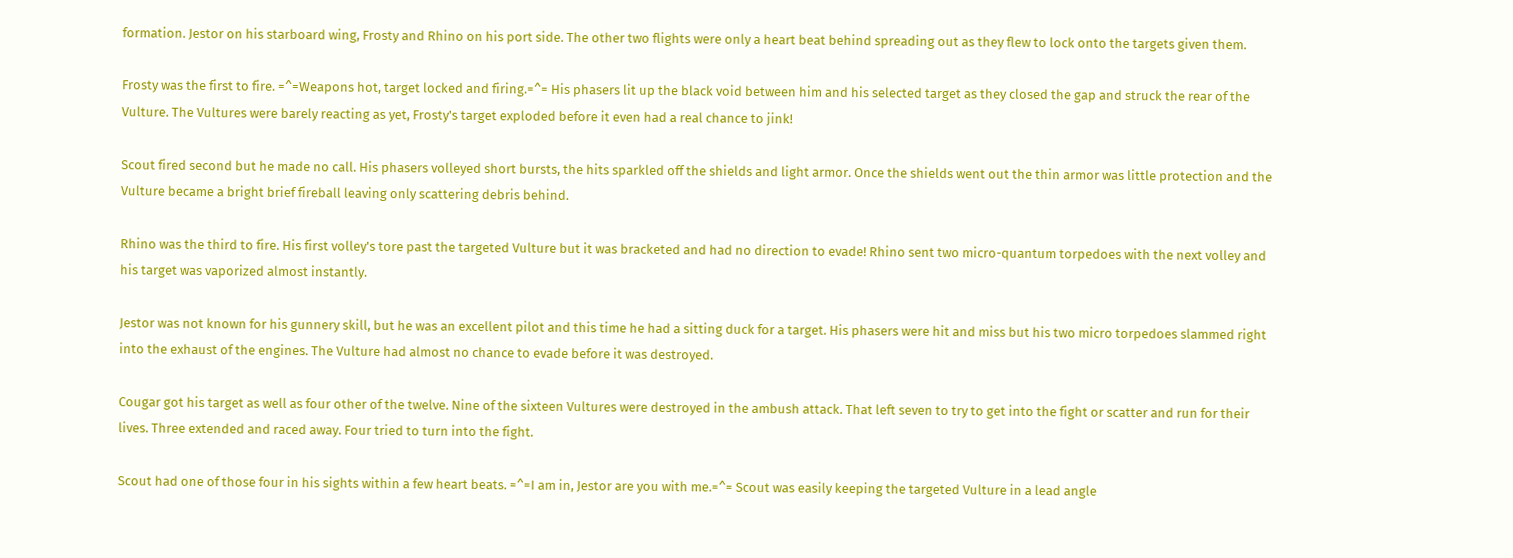formation. Jestor on his starboard wing, Frosty and Rhino on his port side. The other two flights were only a heart beat behind spreading out as they flew to lock onto the targets given them.

Frosty was the first to fire. =^=Weapons hot, target locked and firing.=^= His phasers lit up the black void between him and his selected target as they closed the gap and struck the rear of the Vulture. The Vultures were barely reacting as yet, Frosty's target exploded before it even had a real chance to jink!

Scout fired second but he made no call. His phasers volleyed short bursts, the hits sparkled off the shields and light armor. Once the shields went out the thin armor was little protection and the Vulture became a bright brief fireball leaving only scattering debris behind.

Rhino was the third to fire. His first volley's tore past the targeted Vulture but it was bracketed and had no direction to evade! Rhino sent two micro-quantum torpedoes with the next volley and his target was vaporized almost instantly.

Jestor was not known for his gunnery skill, but he was an excellent pilot and this time he had a sitting duck for a target. His phasers were hit and miss but his two micro torpedoes slammed right into the exhaust of the engines. The Vulture had almost no chance to evade before it was destroyed.

Cougar got his target as well as four other of the twelve. Nine of the sixteen Vultures were destroyed in the ambush attack. That left seven to try to get into the fight or scatter and run for their lives. Three extended and raced away. Four tried to turn into the fight.

Scout had one of those four in his sights within a few heart beats. =^=I am in, Jestor are you with me.=^= Scout was easily keeping the targeted Vulture in a lead angle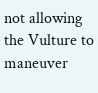not allowing the Vulture to maneuver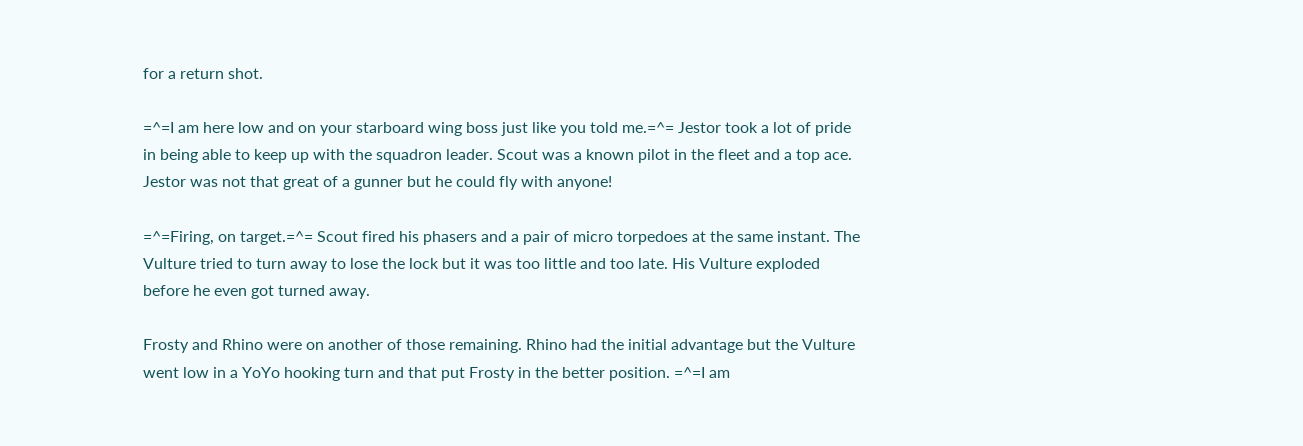for a return shot.

=^=I am here low and on your starboard wing boss just like you told me.=^= Jestor took a lot of pride in being able to keep up with the squadron leader. Scout was a known pilot in the fleet and a top ace. Jestor was not that great of a gunner but he could fly with anyone!

=^=Firing, on target.=^= Scout fired his phasers and a pair of micro torpedoes at the same instant. The Vulture tried to turn away to lose the lock but it was too little and too late. His Vulture exploded before he even got turned away.

Frosty and Rhino were on another of those remaining. Rhino had the initial advantage but the Vulture went low in a YoYo hooking turn and that put Frosty in the better position. =^=I am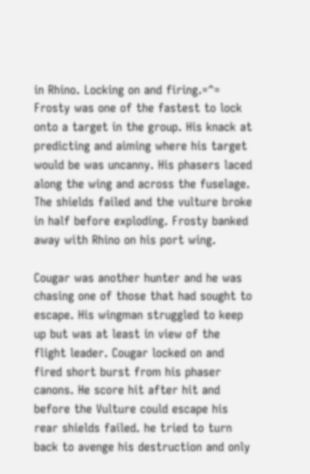in Rhino. Locking on and firing.=^= Frosty was one of the fastest to lock onto a target in the group. His knack at predicting and aiming where his target would be was uncanny. His phasers laced along the wing and across the fuselage. The shields failed and the vulture broke in half before exploding. Frosty banked away with Rhino on his port wing.

Cougar was another hunter and he was chasing one of those that had sought to escape. His wingman struggled to keep up but was at least in view of the flight leader. Cougar locked on and fired short burst from his phaser canons. He score hit after hit and before the Vulture could escape his rear shields failed. he tried to turn back to avenge his destruction and only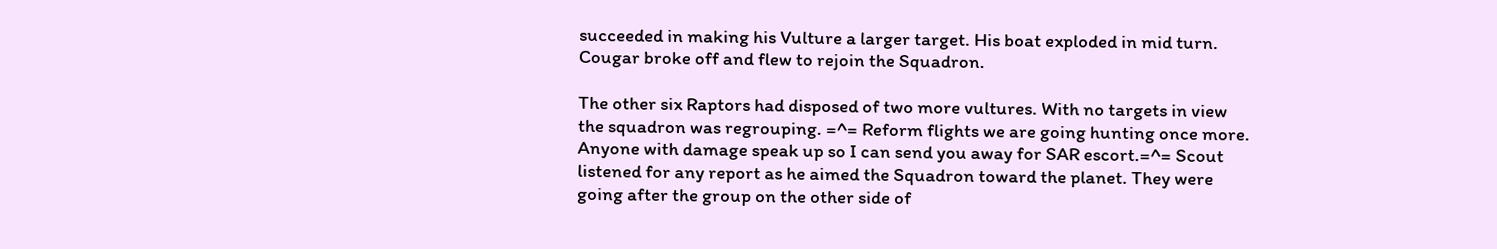succeeded in making his Vulture a larger target. His boat exploded in mid turn. Cougar broke off and flew to rejoin the Squadron.

The other six Raptors had disposed of two more vultures. With no targets in view the squadron was regrouping. =^= Reform flights we are going hunting once more. Anyone with damage speak up so I can send you away for SAR escort.=^= Scout listened for any report as he aimed the Squadron toward the planet. They were going after the group on the other side of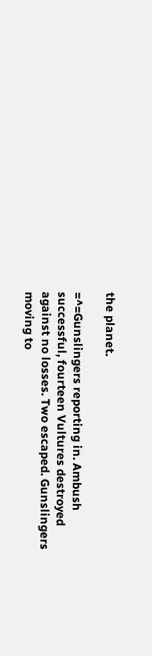the planet.

=^=Gunslingers reporting in. Ambush successful, fourteen Vultures destroyed against no losses. Two escaped. Gunslingers moving to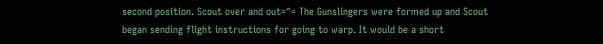second position. Scout over and out=^= The Gunslingers were formed up and Scout began sending flight instructions for going to warp. It would be a short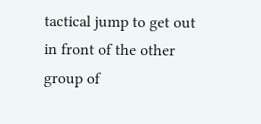tactical jump to get out in front of the other group of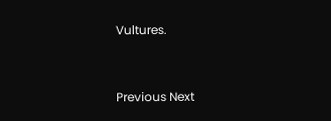Vultures.



Previous Next